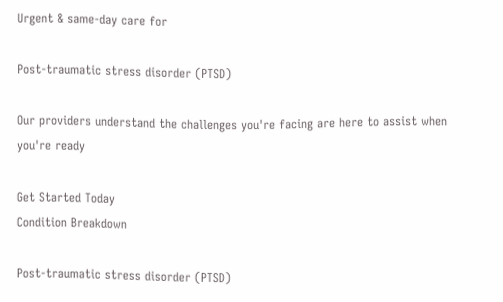Urgent & same-day care for

Post-traumatic stress disorder (PTSD)

Our providers understand the challenges you're facing are here to assist when you're ready

Get Started Today
Condition Breakdown

Post-traumatic stress disorder (PTSD)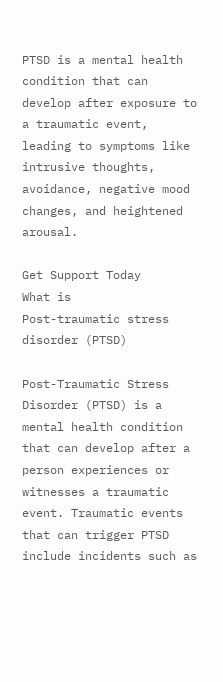PTSD is a mental health condition that can develop after exposure to a traumatic event, leading to symptoms like intrusive thoughts, avoidance, negative mood changes, and heightened arousal.

Get Support Today
What is
Post-traumatic stress disorder (PTSD)

Post-Traumatic Stress Disorder (PTSD) is a mental health condition that can develop after a person experiences or witnesses a traumatic event. Traumatic events that can trigger PTSD include incidents such as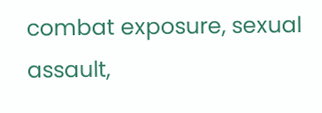combat exposure, sexual assault,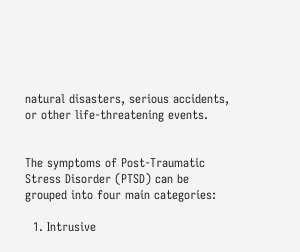natural disasters, serious accidents, or other life-threatening events.


The symptoms of Post-Traumatic Stress Disorder (PTSD) can be grouped into four main categories:

  1. Intrusive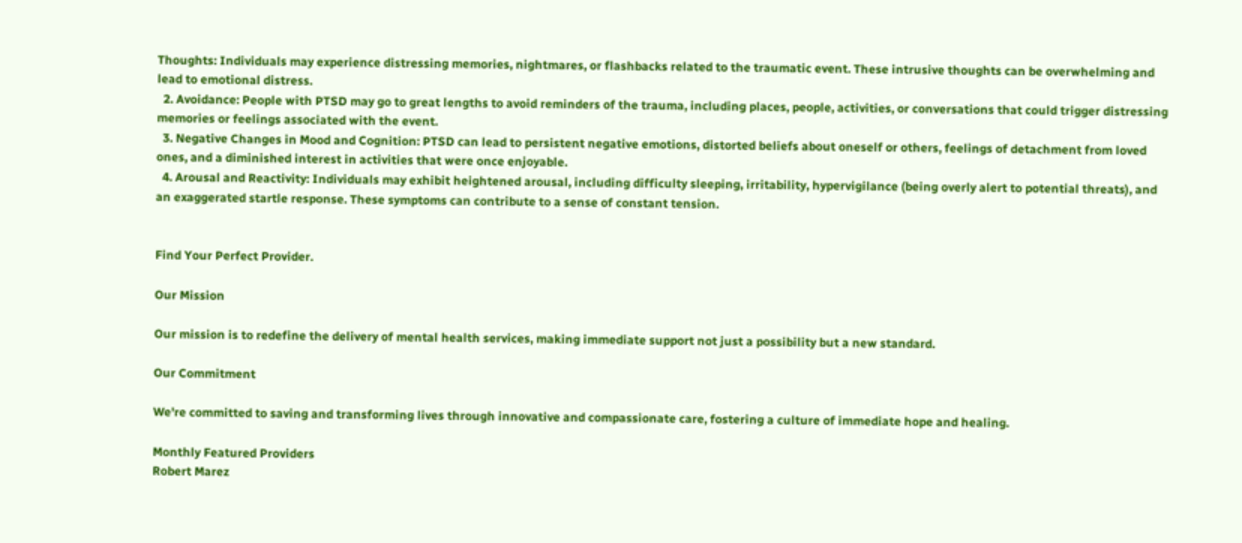Thoughts: Individuals may experience distressing memories, nightmares, or flashbacks related to the traumatic event. These intrusive thoughts can be overwhelming and lead to emotional distress.
  2. Avoidance: People with PTSD may go to great lengths to avoid reminders of the trauma, including places, people, activities, or conversations that could trigger distressing memories or feelings associated with the event.
  3. Negative Changes in Mood and Cognition: PTSD can lead to persistent negative emotions, distorted beliefs about oneself or others, feelings of detachment from loved ones, and a diminished interest in activities that were once enjoyable.
  4. Arousal and Reactivity: Individuals may exhibit heightened arousal, including difficulty sleeping, irritability, hypervigilance (being overly alert to potential threats), and an exaggerated startle response. These symptoms can contribute to a sense of constant tension.


Find Your Perfect Provider.

Our Mission

Our mission is to redefine the delivery of mental health services, making immediate support not just a possibility but a new standard.

Our Commitment

We're committed to saving and transforming lives through innovative and compassionate care, fostering a culture of immediate hope and healing.

Monthly Featured Providers
Robert Marez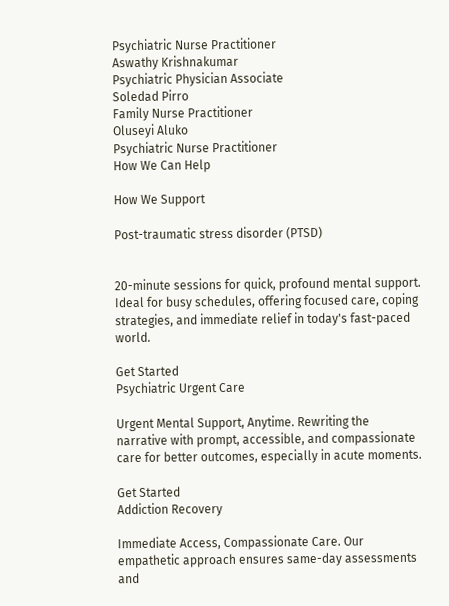Psychiatric Nurse Practitioner
Aswathy Krishnakumar
Psychiatric Physician Associate
Soledad Pirro
Family Nurse Practitioner
Oluseyi Aluko
Psychiatric Nurse Practitioner
How We Can Help

How We Support

Post-traumatic stress disorder (PTSD)


20-minute sessions for quick, profound mental support. Ideal for busy schedules, offering focused care, coping strategies, and immediate relief in today's fast-paced world.

Get Started
Psychiatric Urgent Care

Urgent Mental Support, Anytime. Rewriting the narrative with prompt, accessible, and compassionate care for better outcomes, especially in acute moments.

Get Started
Addiction Recovery

Immediate Access, Compassionate Care. Our empathetic approach ensures same-day assessments and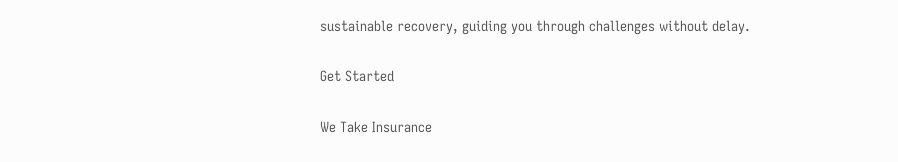sustainable recovery, guiding you through challenges without delay.

Get Started

We Take Insurance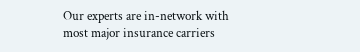Our experts are in-network with most major insurance carriers